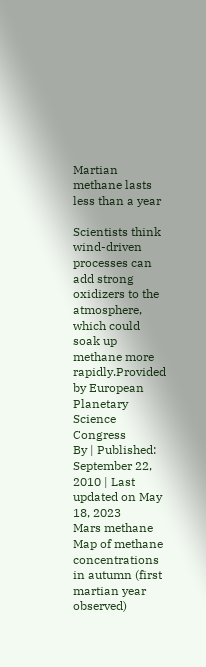Martian methane lasts less than a year

Scientists think wind-driven processes can add strong oxidizers to the atmosphere, which could soak up methane more rapidly.Provided by European Planetary Science Congress
By | Published: September 22, 2010 | Last updated on May 18, 2023
Mars methane
Map of methane concentrations in autumn (first martian year observed)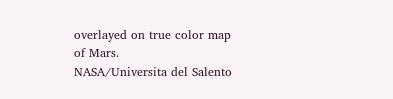overlayed on true color map of Mars.
NASA/Universita del Salento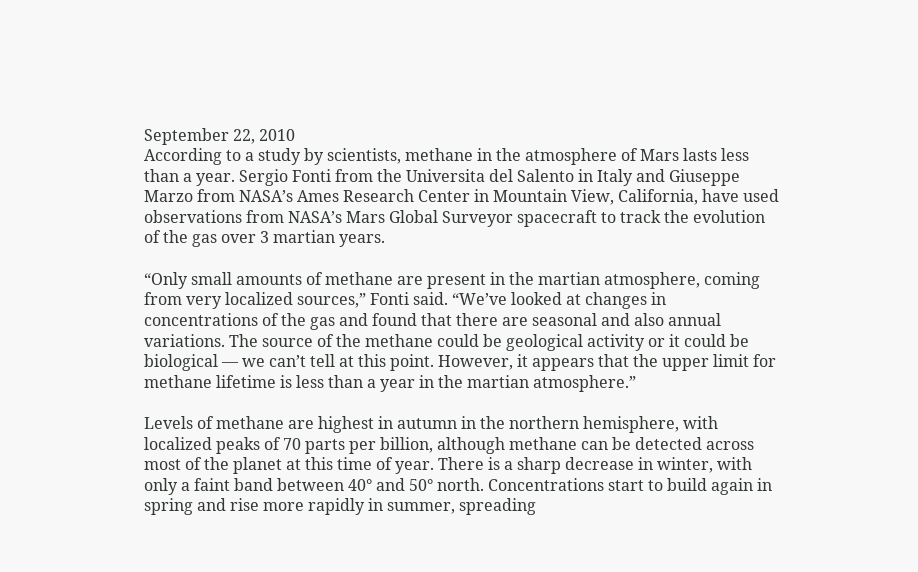September 22, 2010
According to a study by scientists, methane in the atmosphere of Mars lasts less than a year. Sergio Fonti from the Universita del Salento in Italy and Giuseppe Marzo from NASA’s Ames Research Center in Mountain View, California, have used observations from NASA’s Mars Global Surveyor spacecraft to track the evolution of the gas over 3 martian years.

“Only small amounts of methane are present in the martian atmosphere, coming from very localized sources,” Fonti said. “We’ve looked at changes in concentrations of the gas and found that there are seasonal and also annual variations. The source of the methane could be geological activity or it could be biological — we can’t tell at this point. However, it appears that the upper limit for methane lifetime is less than a year in the martian atmosphere.”

Levels of methane are highest in autumn in the northern hemisphere, with localized peaks of 70 parts per billion, although methane can be detected across most of the planet at this time of year. There is a sharp decrease in winter, with only a faint band between 40° and 50° north. Concentrations start to build again in spring and rise more rapidly in summer, spreading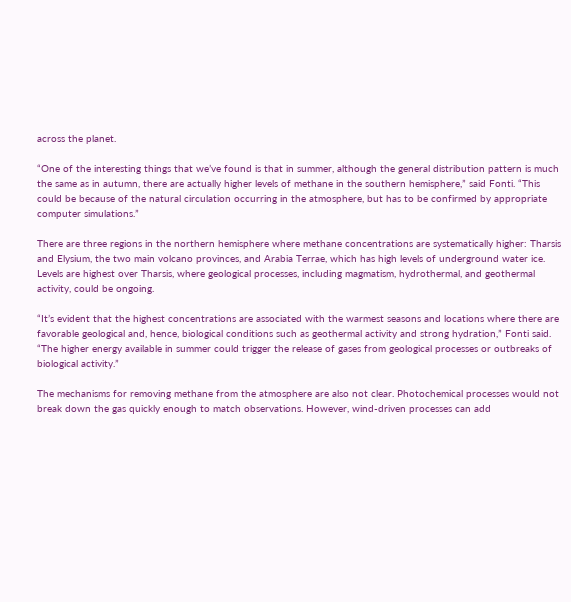across the planet.

“One of the interesting things that we’ve found is that in summer, although the general distribution pattern is much the same as in autumn, there are actually higher levels of methane in the southern hemisphere,” said Fonti. “This could be because of the natural circulation occurring in the atmosphere, but has to be confirmed by appropriate computer simulations.”

There are three regions in the northern hemisphere where methane concentrations are systematically higher: Tharsis and Elysium, the two main volcano provinces, and Arabia Terrae, which has high levels of underground water ice. Levels are highest over Tharsis, where geological processes, including magmatism, hydrothermal, and geothermal activity, could be ongoing.

“It’s evident that the highest concentrations are associated with the warmest seasons and locations where there are favorable geological and, hence, biological conditions such as geothermal activity and strong hydration,” Fonti said. “The higher energy available in summer could trigger the release of gases from geological processes or outbreaks of biological activity.”

The mechanisms for removing methane from the atmosphere are also not clear. Photochemical processes would not break down the gas quickly enough to match observations. However, wind-driven processes can add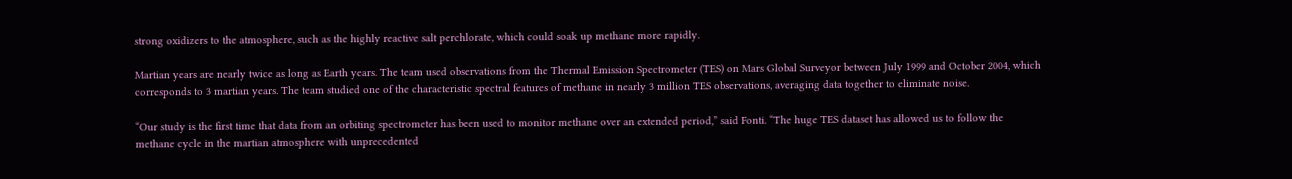strong oxidizers to the atmosphere, such as the highly reactive salt perchlorate, which could soak up methane more rapidly.

Martian years are nearly twice as long as Earth years. The team used observations from the Thermal Emission Spectrometer (TES) on Mars Global Surveyor between July 1999 and October 2004, which corresponds to 3 martian years. The team studied one of the characteristic spectral features of methane in nearly 3 million TES observations, averaging data together to eliminate noise.

“Our study is the first time that data from an orbiting spectrometer has been used to monitor methane over an extended period,” said Fonti. “The huge TES dataset has allowed us to follow the methane cycle in the martian atmosphere with unprecedented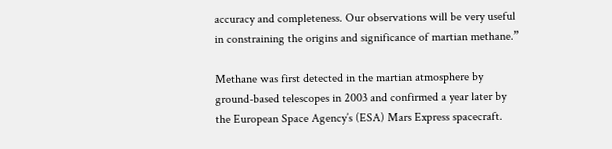accuracy and completeness. Our observations will be very useful in constraining the origins and significance of martian methane.”

Methane was first detected in the martian atmosphere by ground-based telescopes in 2003 and confirmed a year later by the European Space Agency’s (ESA) Mars Express spacecraft.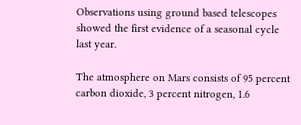Observations using ground based telescopes showed the first evidence of a seasonal cycle last year.

The atmosphere on Mars consists of 95 percent carbon dioxide, 3 percent nitrogen, 1.6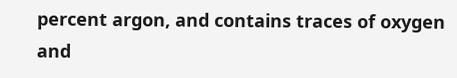percent argon, and contains traces of oxygen and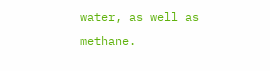water, as well as methane.